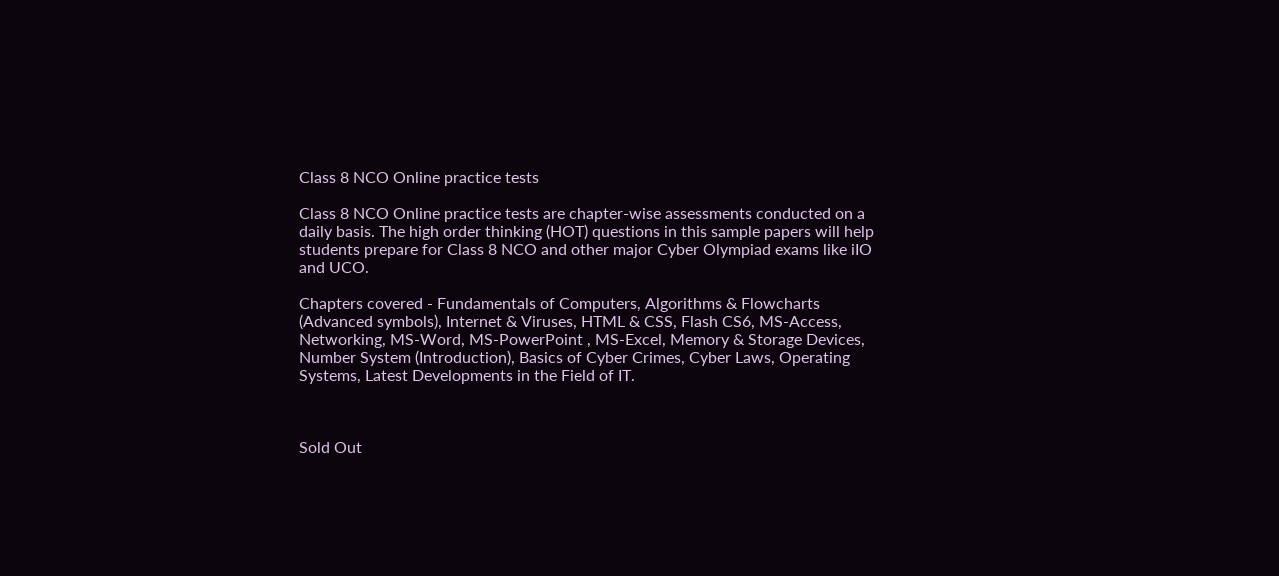Class 8 NCO Online practice tests

Class 8 NCO Online practice tests are chapter-wise assessments conducted on a daily basis. The high order thinking (HOT) questions in this sample papers will help students prepare for Class 8 NCO and other major Cyber Olympiad exams like iIO and UCO.

Chapters covered - Fundamentals of Computers, Algorithms & Flowcharts (Advanced symbols), Internet & Viruses, HTML & CSS, Flash CS6, MS-Access, Networking, MS-Word, MS-PowerPoint , MS-Excel, Memory & Storage Devices, Number System (Introduction), Basics of Cyber Crimes, Cyber Laws, Operating Systems, Latest Developments in the Field of IT.



Sold Out